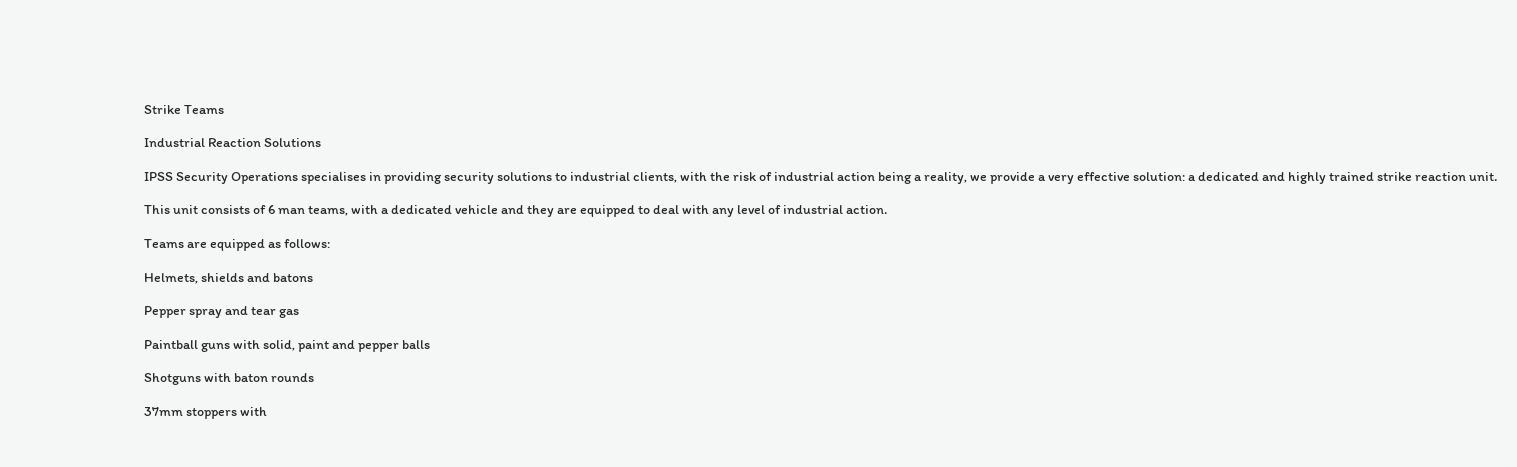Strike Teams

Industrial Reaction Solutions

IPSS Security Operations specialises in providing security solutions to industrial clients, with the risk of industrial action being a reality, we provide a very effective solution: a dedicated and highly trained strike reaction unit.

This unit consists of 6 man teams, with a dedicated vehicle and they are equipped to deal with any level of industrial action.

Teams are equipped as follows:

Helmets, shields and batons

Pepper spray and tear gas

Paintball guns with solid, paint and pepper balls

Shotguns with baton rounds

37mm stoppers with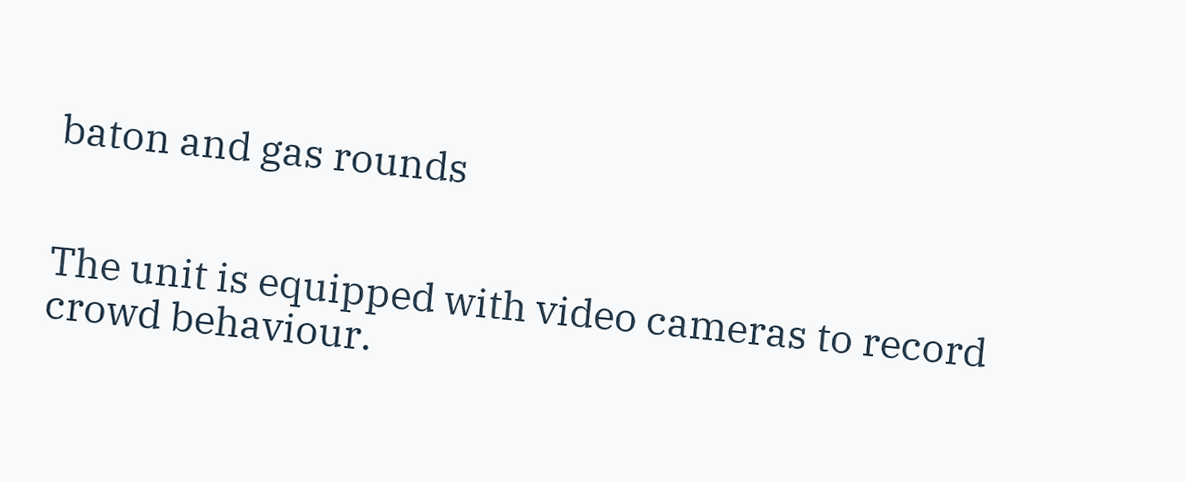baton and gas rounds


The unit is equipped with video cameras to record crowd behaviour.